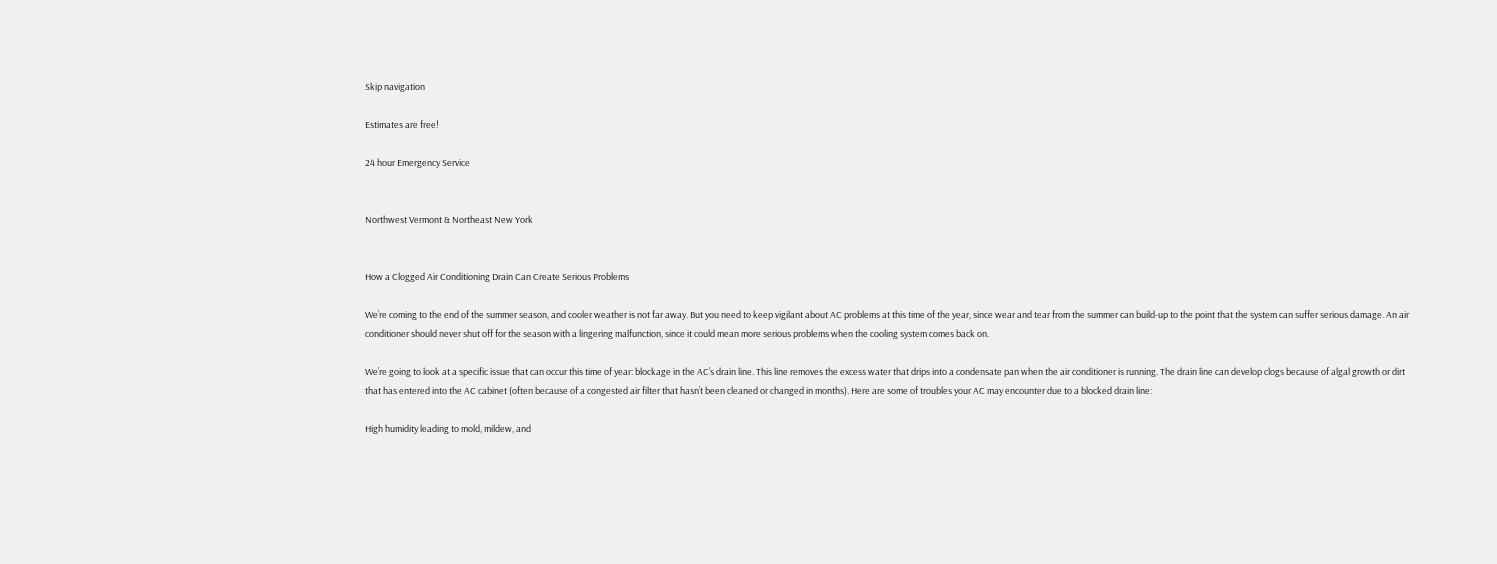Skip navigation

Estimates are free!

24 hour Emergency Service


Northwest Vermont & Northeast New York


How a Clogged Air Conditioning Drain Can Create Serious Problems

We’re coming to the end of the summer season, and cooler weather is not far away. But you need to keep vigilant about AC problems at this time of the year, since wear and tear from the summer can build-up to the point that the system can suffer serious damage. An air conditioner should never shut off for the season with a lingering malfunction, since it could mean more serious problems when the cooling system comes back on.

We’re going to look at a specific issue that can occur this time of year: blockage in the AC’s drain line. This line removes the excess water that drips into a condensate pan when the air conditioner is running. The drain line can develop clogs because of algal growth or dirt that has entered into the AC cabinet (often because of a congested air filter that hasn’t been cleaned or changed in months). Here are some of troubles your AC may encounter due to a blocked drain line:

High humidity leading to mold, mildew, and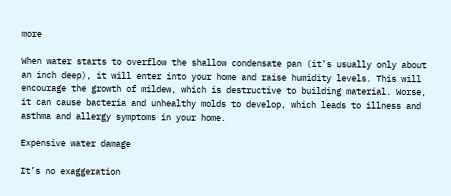more

When water starts to overflow the shallow condensate pan (it’s usually only about an inch deep), it will enter into your home and raise humidity levels. This will encourage the growth of mildew, which is destructive to building material. Worse, it can cause bacteria and unhealthy molds to develop, which leads to illness and asthma and allergy symptoms in your home.

Expensive water damage

It’s no exaggeration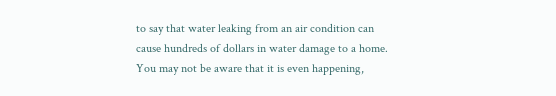to say that water leaking from an air condition can cause hundreds of dollars in water damage to a home. You may not be aware that it is even happening,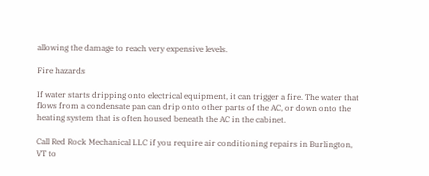allowing the damage to reach very expensive levels.

Fire hazards

If water starts dripping onto electrical equipment, it can trigger a fire. The water that flows from a condensate pan can drip onto other parts of the AC, or down onto the heating system that is often housed beneath the AC in the cabinet.

Call Red Rock Mechanical LLC if you require air conditioning repairs in Burlington, VT to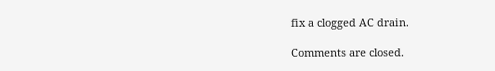fix a clogged AC drain.

Comments are closed.